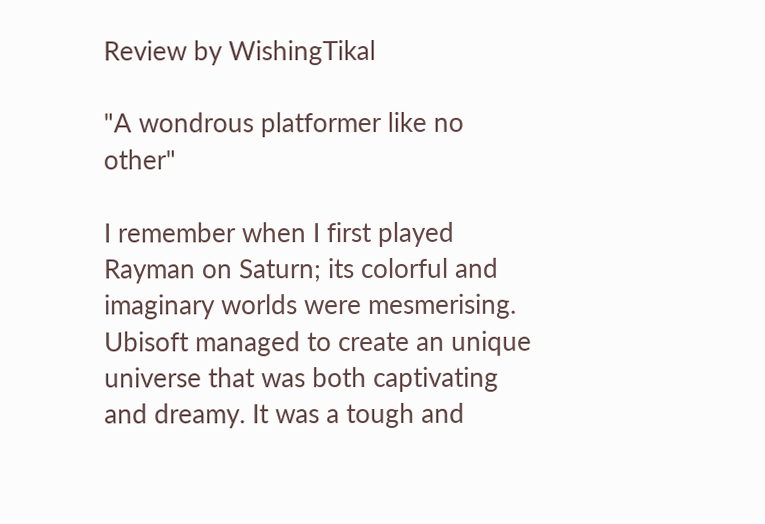Review by WishingTikal

"A wondrous platformer like no other"

I remember when I first played Rayman on Saturn; its colorful and imaginary worlds were mesmerising. Ubisoft managed to create an unique universe that was both captivating and dreamy. It was a tough and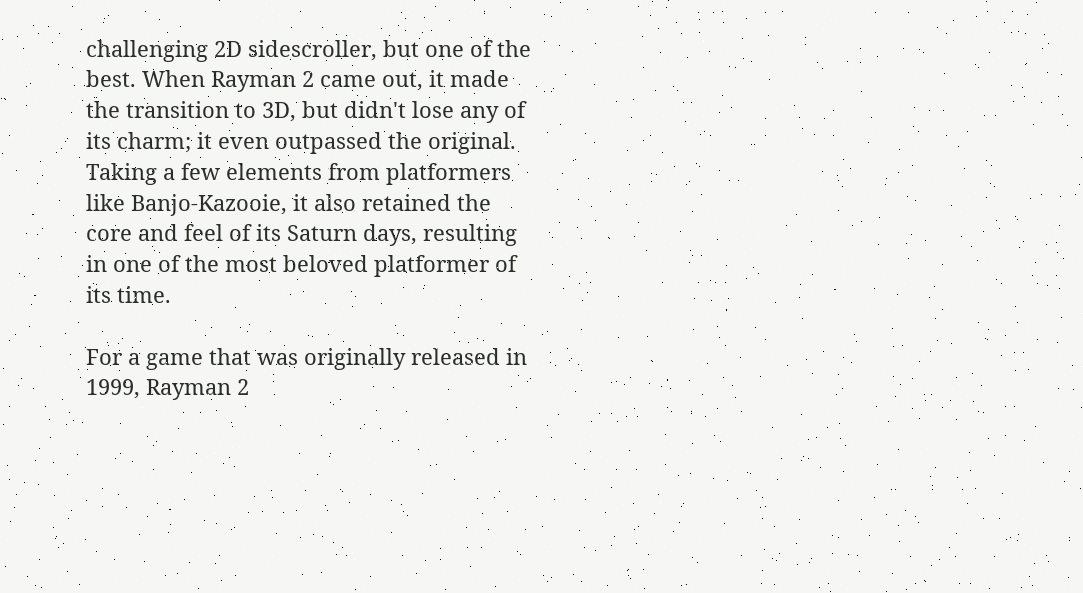challenging 2D sidescroller, but one of the best. When Rayman 2 came out, it made the transition to 3D, but didn't lose any of its charm; it even outpassed the original. Taking a few elements from platformers like Banjo-Kazooie, it also retained the core and feel of its Saturn days, resulting in one of the most beloved platformer of its time.

For a game that was originally released in 1999, Rayman 2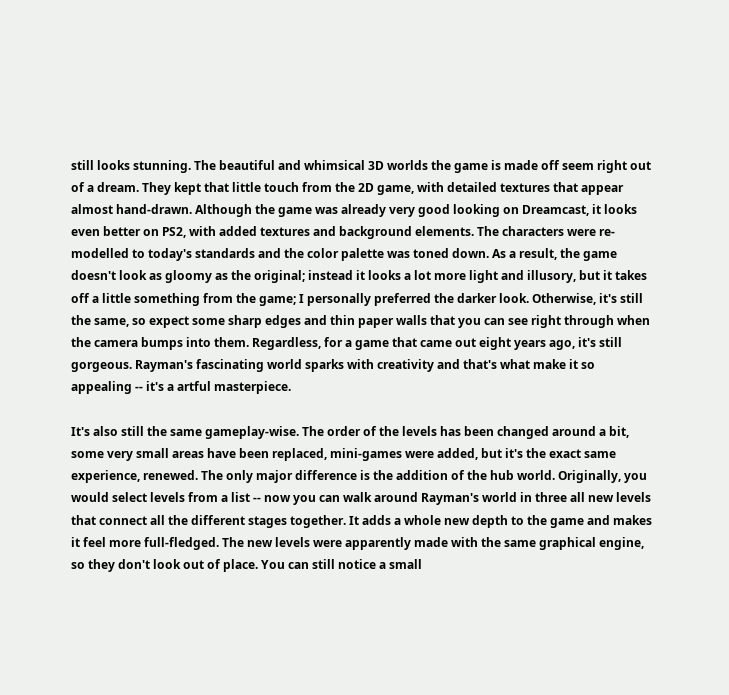still looks stunning. The beautiful and whimsical 3D worlds the game is made off seem right out of a dream. They kept that little touch from the 2D game, with detailed textures that appear almost hand-drawn. Although the game was already very good looking on Dreamcast, it looks even better on PS2, with added textures and background elements. The characters were re-modelled to today's standards and the color palette was toned down. As a result, the game doesn't look as gloomy as the original; instead it looks a lot more light and illusory, but it takes off a little something from the game; I personally preferred the darker look. Otherwise, it's still the same, so expect some sharp edges and thin paper walls that you can see right through when the camera bumps into them. Regardless, for a game that came out eight years ago, it's still gorgeous. Rayman's fascinating world sparks with creativity and that's what make it so appealing -- it's a artful masterpiece.

It's also still the same gameplay-wise. The order of the levels has been changed around a bit, some very small areas have been replaced, mini-games were added, but it's the exact same experience, renewed. The only major difference is the addition of the hub world. Originally, you would select levels from a list -- now you can walk around Rayman's world in three all new levels that connect all the different stages together. It adds a whole new depth to the game and makes it feel more full-fledged. The new levels were apparently made with the same graphical engine, so they don't look out of place. You can still notice a small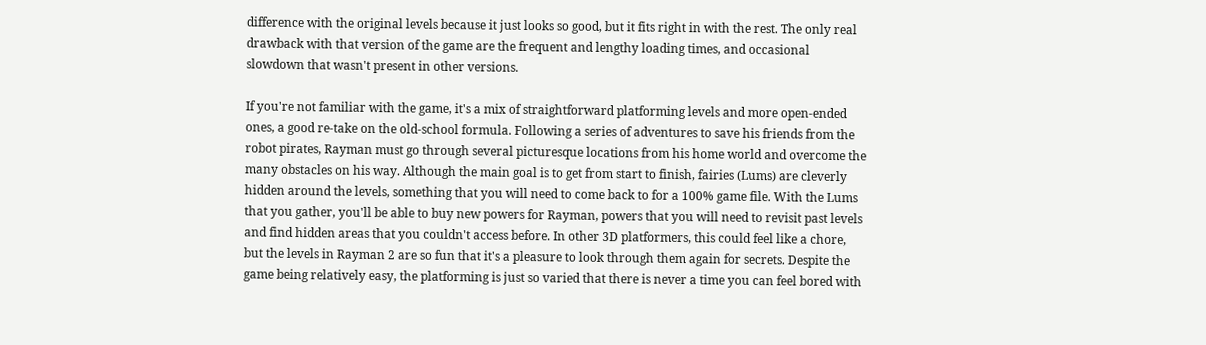difference with the original levels because it just looks so good, but it fits right in with the rest. The only real drawback with that version of the game are the frequent and lengthy loading times, and occasional slowdown that wasn't present in other versions.

If you're not familiar with the game, it's a mix of straightforward platforming levels and more open-ended ones, a good re-take on the old-school formula. Following a series of adventures to save his friends from the robot pirates, Rayman must go through several picturesque locations from his home world and overcome the many obstacles on his way. Although the main goal is to get from start to finish, fairies (Lums) are cleverly hidden around the levels, something that you will need to come back to for a 100% game file. With the Lums that you gather, you'll be able to buy new powers for Rayman, powers that you will need to revisit past levels and find hidden areas that you couldn't access before. In other 3D platformers, this could feel like a chore, but the levels in Rayman 2 are so fun that it's a pleasure to look through them again for secrets. Despite the game being relatively easy, the platforming is just so varied that there is never a time you can feel bored with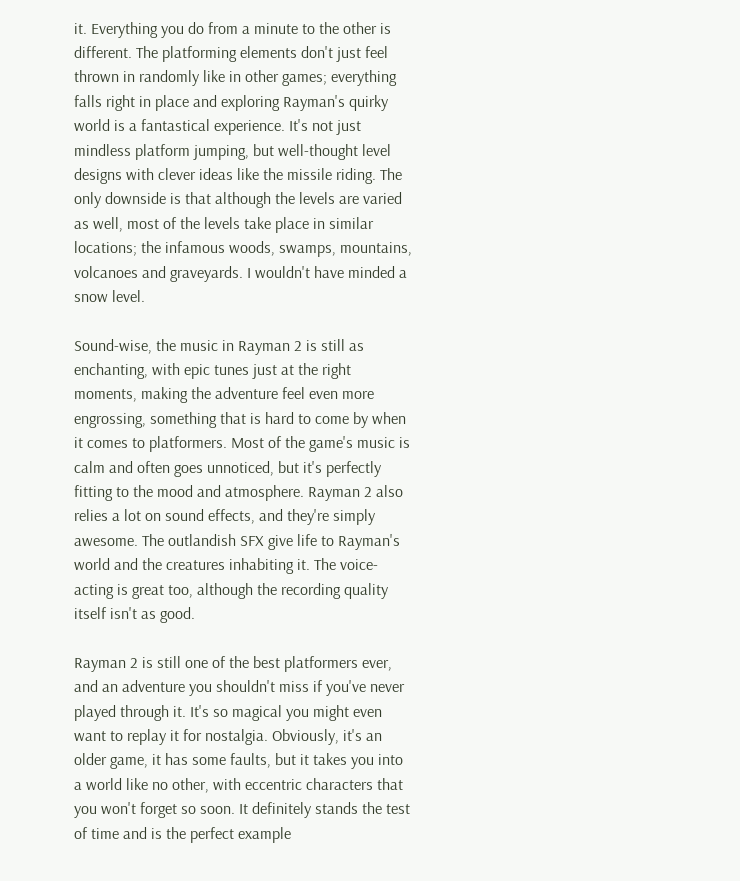it. Everything you do from a minute to the other is different. The platforming elements don't just feel thrown in randomly like in other games; everything falls right in place and exploring Rayman's quirky world is a fantastical experience. It's not just mindless platform jumping, but well-thought level designs with clever ideas like the missile riding. The only downside is that although the levels are varied as well, most of the levels take place in similar locations; the infamous woods, swamps, mountains, volcanoes and graveyards. I wouldn't have minded a snow level.

Sound-wise, the music in Rayman 2 is still as enchanting, with epic tunes just at the right moments, making the adventure feel even more engrossing, something that is hard to come by when it comes to platformers. Most of the game's music is calm and often goes unnoticed, but it's perfectly fitting to the mood and atmosphere. Rayman 2 also relies a lot on sound effects, and they're simply awesome. The outlandish SFX give life to Rayman's world and the creatures inhabiting it. The voice-acting is great too, although the recording quality itself isn't as good.

Rayman 2 is still one of the best platformers ever, and an adventure you shouldn't miss if you've never played through it. It's so magical you might even want to replay it for nostalgia. Obviously, it's an older game, it has some faults, but it takes you into a world like no other, with eccentric characters that you won't forget so soon. It definitely stands the test of time and is the perfect example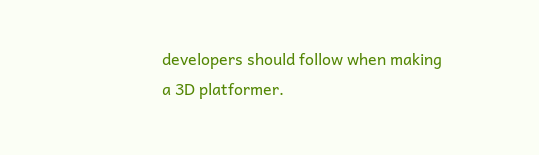developers should follow when making a 3D platformer.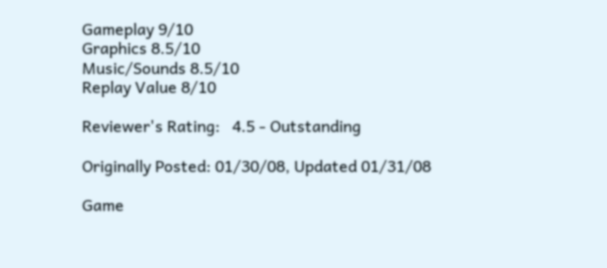Gameplay 9/10
Graphics 8.5/10
Music/Sounds 8.5/10
Replay Value 8/10

Reviewer's Rating:   4.5 - Outstanding

Originally Posted: 01/30/08, Updated 01/31/08

Game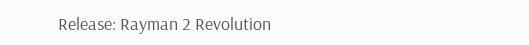Release: Rayman 2 Revolution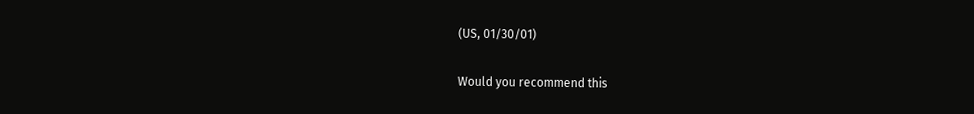(US, 01/30/01)

Would you recommend this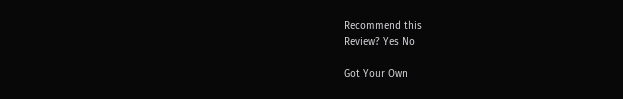Recommend this
Review? Yes No

Got Your Own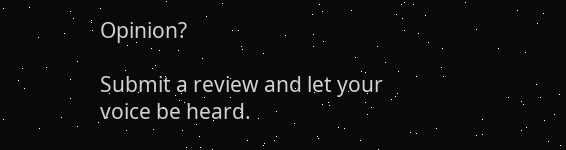Opinion?

Submit a review and let your voice be heard.